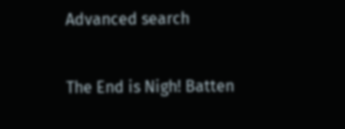Advanced search

The End is Nigh! Batten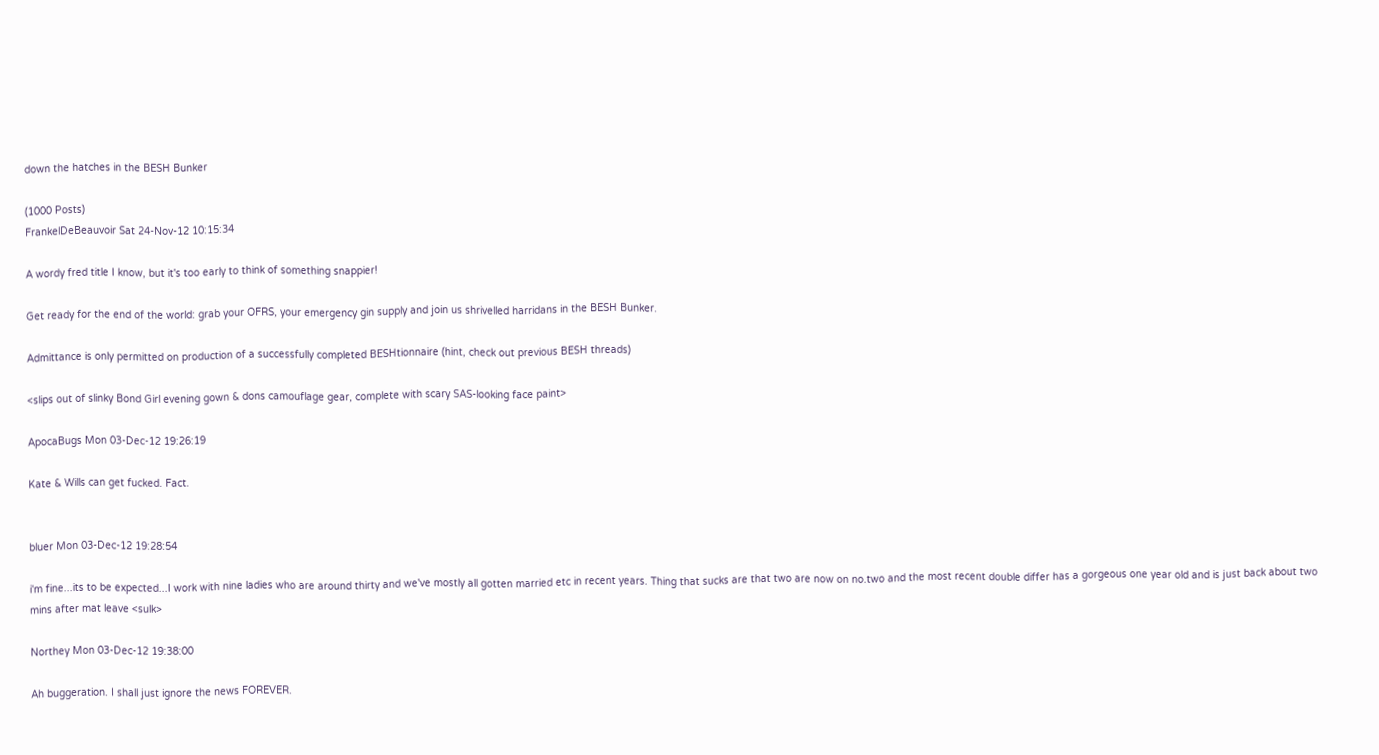down the hatches in the BESH Bunker

(1000 Posts)
FrankelDeBeauvoir Sat 24-Nov-12 10:15:34

A wordy fred title I know, but it's too early to think of something snappier!

Get ready for the end of the world: grab your OFRS, your emergency gin supply and join us shrivelled harridans in the BESH Bunker.

Admittance is only permitted on production of a successfully completed BESHtionnaire (hint, check out previous BESH threads)

<slips out of slinky Bond Girl evening gown & dons camouflage gear, complete with scary SAS-looking face paint>

ApocaBugs Mon 03-Dec-12 19:26:19

Kate & Wills can get fucked. Fact.


bluer Mon 03-Dec-12 19:28:54

i'm fine...its to be expected...I work with nine ladies who are around thirty and we've mostly all gotten married etc in recent years. Thing that sucks are that two are now on no.two and the most recent double differ has a gorgeous one year old and is just back about two mins after mat leave <sulk>

Northey Mon 03-Dec-12 19:38:00

Ah buggeration. I shall just ignore the news FOREVER.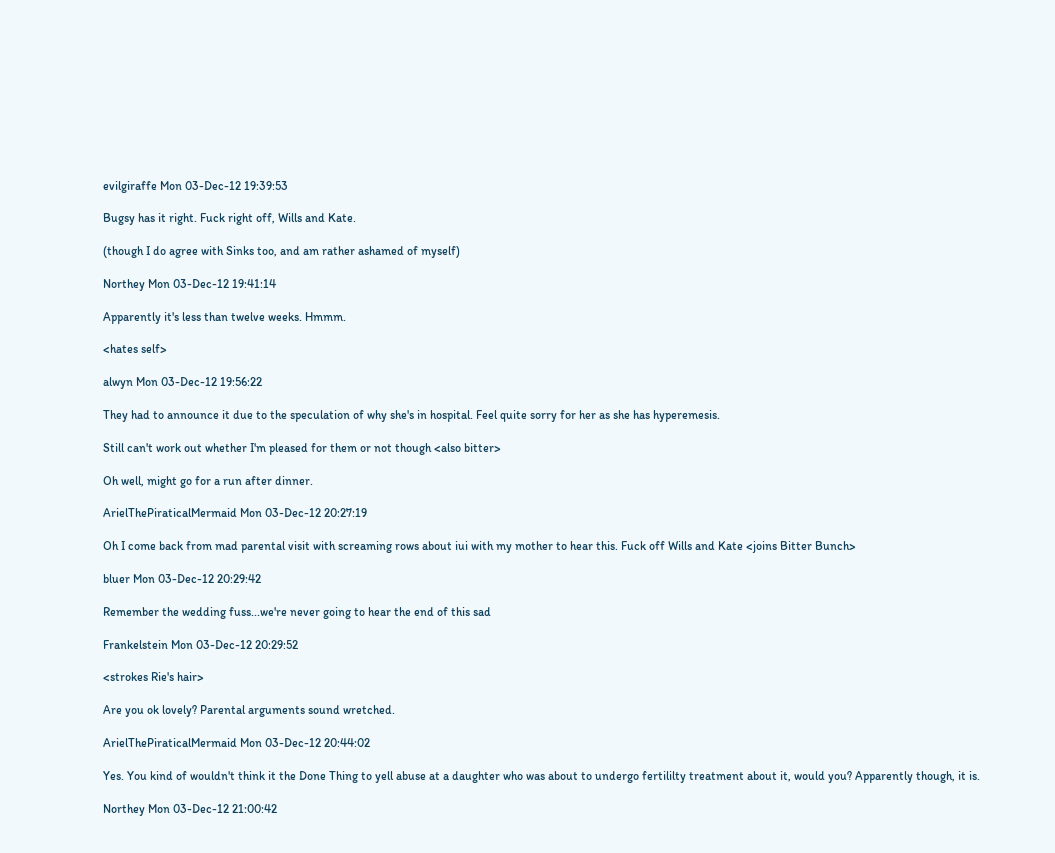evilgiraffe Mon 03-Dec-12 19:39:53

Bugsy has it right. Fuck right off, Wills and Kate.

(though I do agree with Sinks too, and am rather ashamed of myself)

Northey Mon 03-Dec-12 19:41:14

Apparently it's less than twelve weeks. Hmmm.

<hates self>

alwyn Mon 03-Dec-12 19:56:22

They had to announce it due to the speculation of why she's in hospital. Feel quite sorry for her as she has hyperemesis.

Still can't work out whether I'm pleased for them or not though <also bitter>

Oh well, might go for a run after dinner.

ArielThePiraticalMermaid Mon 03-Dec-12 20:27:19

Oh I come back from mad parental visit with screaming rows about iui with my mother to hear this. Fuck off Wills and Kate <joins Bitter Bunch>

bluer Mon 03-Dec-12 20:29:42

Remember the wedding fuss...we're never going to hear the end of this sad

Frankelstein Mon 03-Dec-12 20:29:52

<strokes Rie's hair>

Are you ok lovely? Parental arguments sound wretched.

ArielThePiraticalMermaid Mon 03-Dec-12 20:44:02

Yes. You kind of wouldn't think it the Done Thing to yell abuse at a daughter who was about to undergo fertililty treatment about it, would you? Apparently though, it is.

Northey Mon 03-Dec-12 21:00:42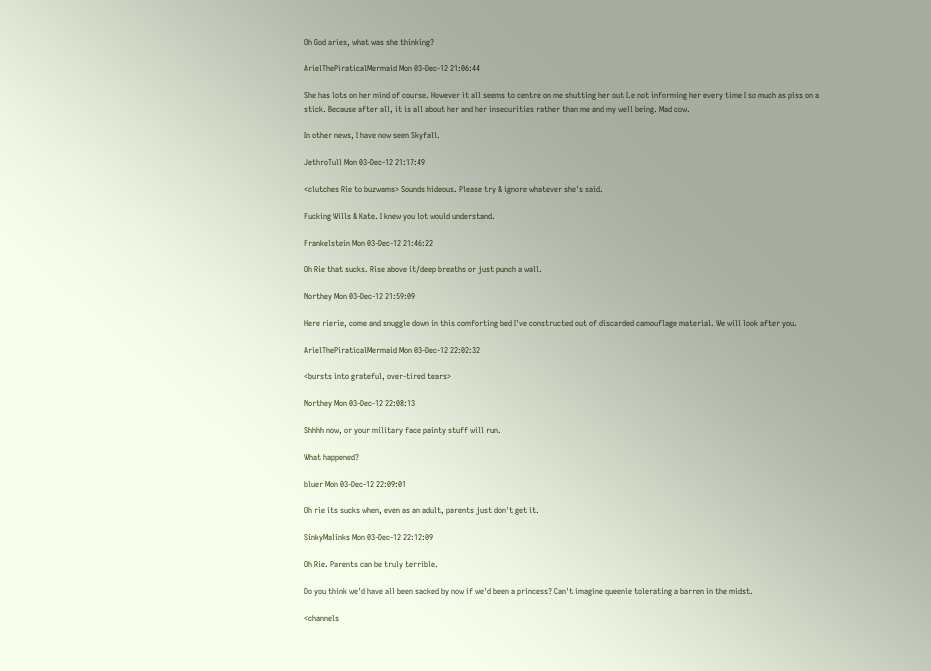Oh God aries, what was she thinking?

ArielThePiraticalMermaid Mon 03-Dec-12 21:06:44

She has lots on her mind of course. However it all seems to centre on me shutting her out I.e not informing her every time I so much as piss on a stick. Because after all, it is all about her and her insecurities rather than me and my well being. Mad cow.

In other news, I have now seen Skyfall.

JethroTull Mon 03-Dec-12 21:17:49

<clutches Rie to buzwams> Sounds hideous. Please try & ignore whatever she's said.

Fucking Wills & Kate. I knew you lot would understand.

Frankelstein Mon 03-Dec-12 21:46:22

Oh Rie that sucks. Rise above it/deep breaths or just punch a wall.

Northey Mon 03-Dec-12 21:59:09

Here rierie, come and snuggle down in this comforting bed I've constructed out of discarded camouflage material. We will look after you.

ArielThePiraticalMermaid Mon 03-Dec-12 22:02:32

<bursts into grateful, over-tired tears>

Northey Mon 03-Dec-12 22:08:13

Shhhh now, or your military face painty stuff will run.

What happened?

bluer Mon 03-Dec-12 22:09:01

Oh rie its sucks when, even as an adult, parents just don't get it.

SinkyMalinks Mon 03-Dec-12 22:12:09

Oh Rie. Parents can be truly terrible.

Do you think we'd have all been sacked by now if we'd been a princess? Can't imagine queenie tolerating a barren in the midst.

<channels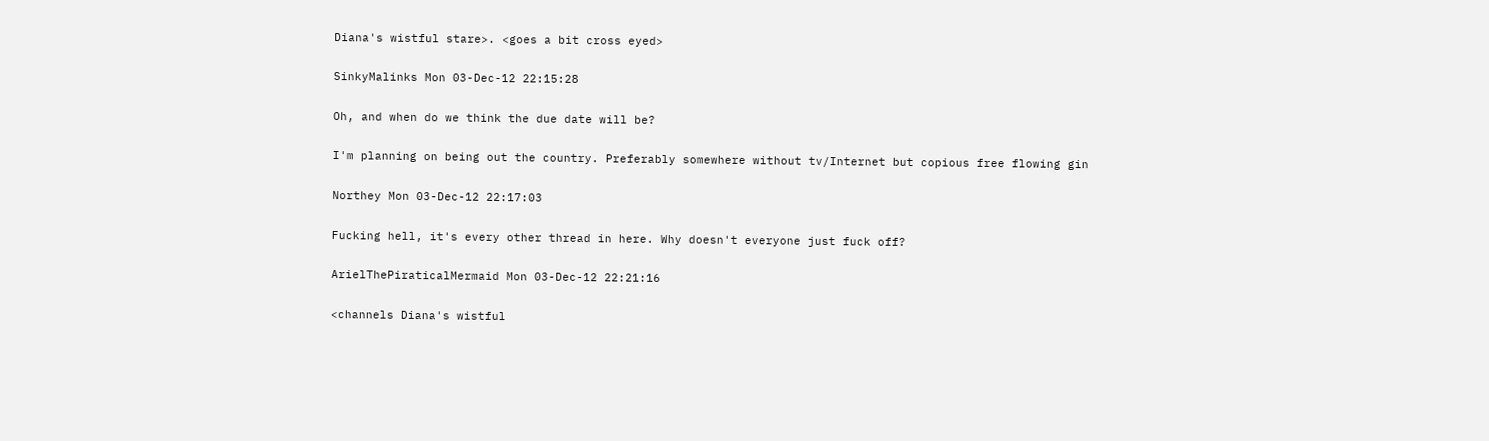Diana's wistful stare>. <goes a bit cross eyed>

SinkyMalinks Mon 03-Dec-12 22:15:28

Oh, and when do we think the due date will be?

I'm planning on being out the country. Preferably somewhere without tv/Internet but copious free flowing gin

Northey Mon 03-Dec-12 22:17:03

Fucking hell, it's every other thread in here. Why doesn't everyone just fuck off?

ArielThePiraticalMermaid Mon 03-Dec-12 22:21:16

<channels Diana's wistful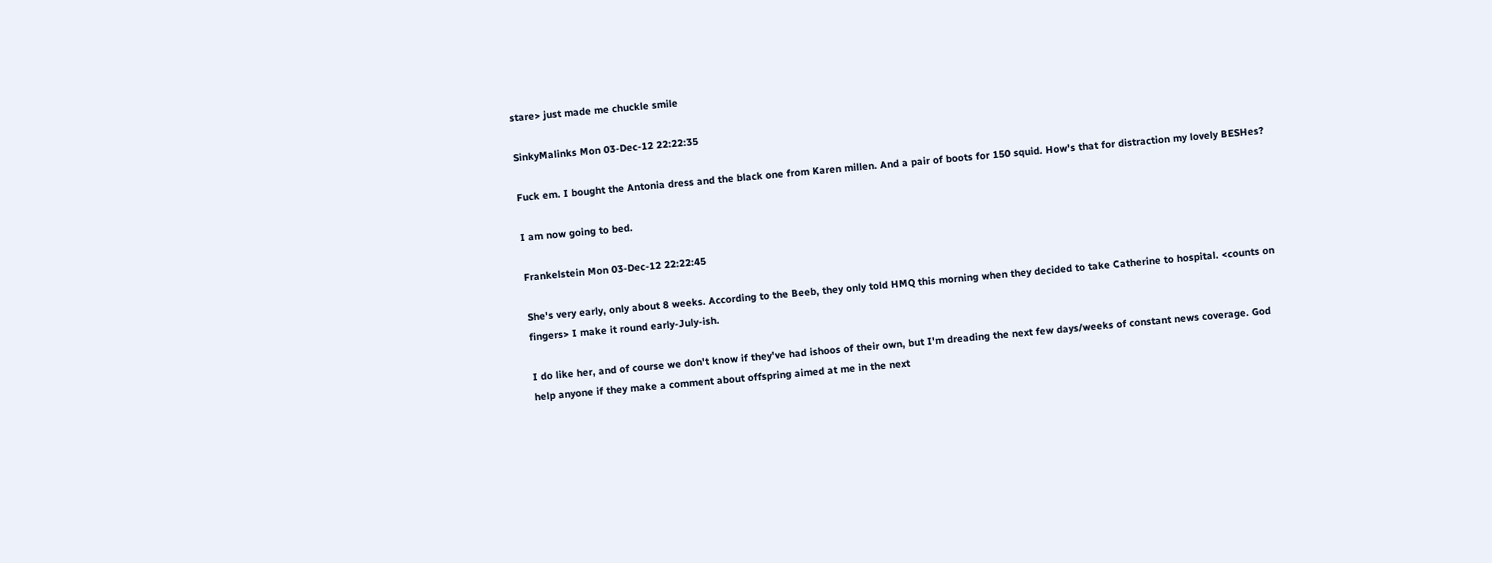stare> just made me chuckle smile

SinkyMalinks Mon 03-Dec-12 22:22:35

Fuck em. I bought the Antonia dress and the black one from Karen millen. And a pair of boots for 150 squid. How's that for distraction my lovely BESHes?

I am now going to bed.

Frankelstein Mon 03-Dec-12 22:22:45

She's very early, only about 8 weeks. According to the Beeb, they only told HMQ this morning when they decided to take Catherine to hospital. <counts on fingers> I make it round early-July-ish.

I do like her, and of course we don't know if they've had ishoos of their own, but I'm dreading the next few days/weeks of constant news coverage. God help anyone if they make a comment about offspring aimed at me in the next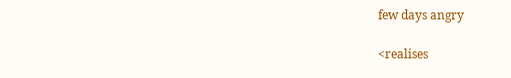few days angry

<realises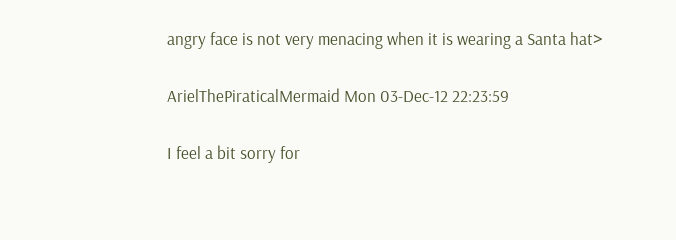angry face is not very menacing when it is wearing a Santa hat>

ArielThePiraticalMermaid Mon 03-Dec-12 22:23:59

I feel a bit sorry for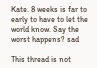Kate. 8 weeks is far to early to have to let the world know. Say the worst happens? sad

This thread is not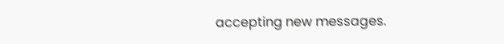accepting new messages.